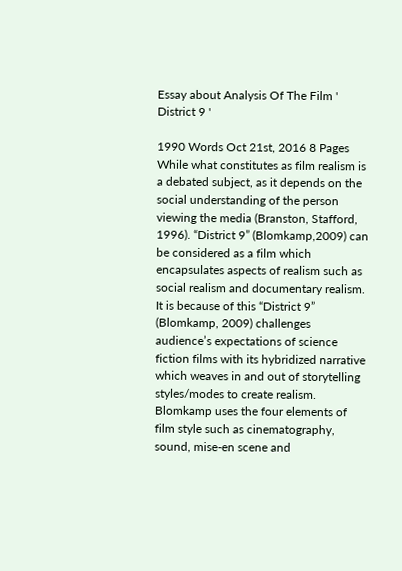Essay about Analysis Of The Film ' District 9 '

1990 Words Oct 21st, 2016 8 Pages
While what constitutes as film realism is a debated subject, as it depends on the social understanding of the person viewing the media (Branston, Stafford, 1996). “District 9” (Blomkamp,2009) can be considered as a film which encapsulates aspects of realism such as social realism and documentary realism. It is because of this “District 9” (Blomkamp, 2009) challenges audience’s expectations of science fiction films with its hybridized narrative which weaves in and out of storytelling styles/modes to create realism. Blomkamp uses the four elements of film style such as cinematography, sound, mise-en scene and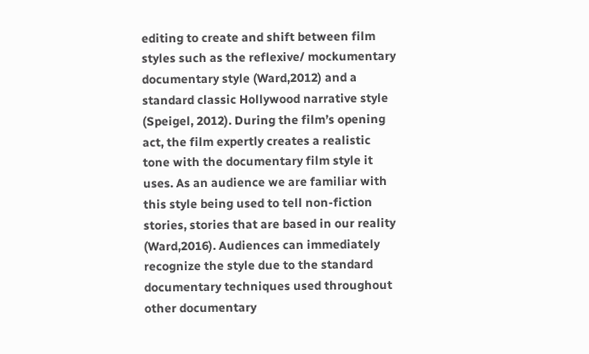editing to create and shift between film styles such as the reflexive/ mockumentary documentary style (Ward,2012) and a standard classic Hollywood narrative style (Speigel, 2012). During the film’s opening act, the film expertly creates a realistic tone with the documentary film style it uses. As an audience we are familiar with this style being used to tell non-fiction stories, stories that are based in our reality (Ward,2016). Audiences can immediately recognize the style due to the standard documentary techniques used throughout other documentary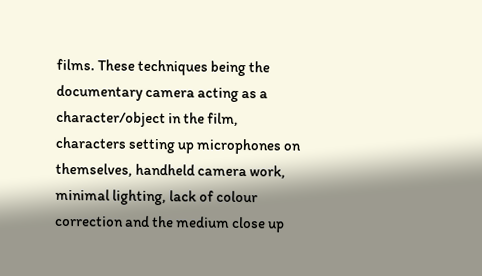films. These techniques being the documentary camera acting as a character/object in the film, characters setting up microphones on themselves, handheld camera work, minimal lighting, lack of colour correction and the medium close up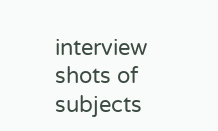interview shots of subjects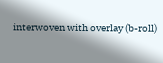interwoven with overlay (b-roll)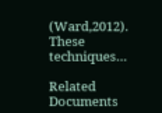(Ward,2012). These techniques…

Related Documents